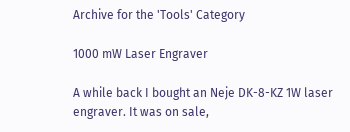Archive for the 'Tools' Category

1000 mW Laser Engraver

A while back I bought an Neje DK-8-KZ 1W laser engraver. It was on sale,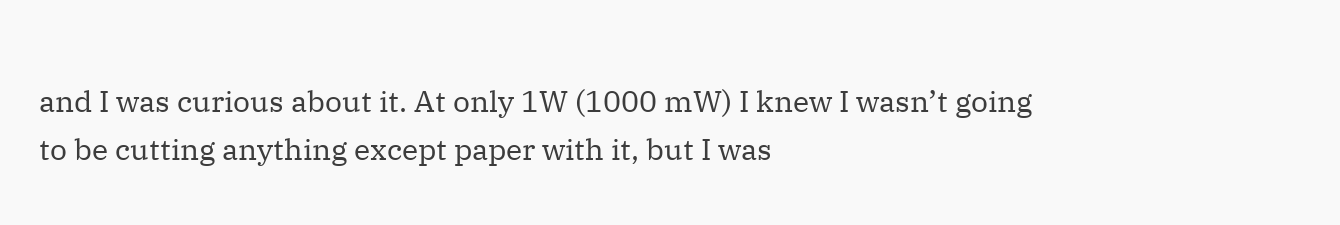and I was curious about it. At only 1W (1000 mW) I knew I wasn’t going to be cutting anything except paper with it, but I was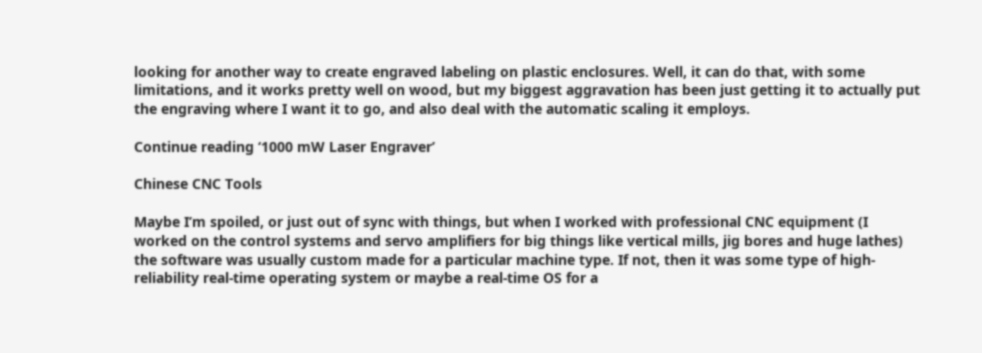looking for another way to create engraved labeling on plastic enclosures. Well, it can do that, with some limitations, and it works pretty well on wood, but my biggest aggravation has been just getting it to actually put the engraving where I want it to go, and also deal with the automatic scaling it employs.

Continue reading ‘1000 mW Laser Engraver’

Chinese CNC Tools

Maybe I’m spoiled, or just out of sync with things, but when I worked with professional CNC equipment (I worked on the control systems and servo amplifiers for big things like vertical mills, jig bores and huge lathes) the software was usually custom made for a particular machine type. If not, then it was some type of high-reliability real-time operating system or maybe a real-time OS for a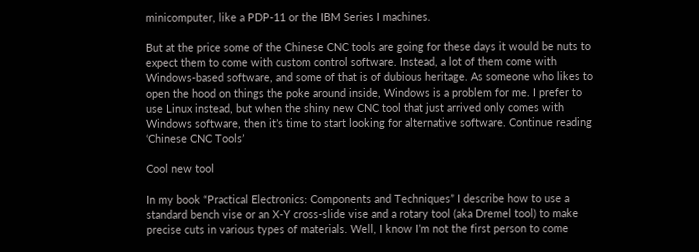minicomputer, like a PDP-11 or the IBM Series I machines.

But at the price some of the Chinese CNC tools are going for these days it would be nuts to expect them to come with custom control software. Instead, a lot of them come with Windows-based software, and some of that is of dubious heritage. As someone who likes to open the hood on things the poke around inside, Windows is a problem for me. I prefer to use Linux instead, but when the shiny new CNC tool that just arrived only comes with Windows software, then it’s time to start looking for alternative software. Continue reading ‘Chinese CNC Tools’

Cool new tool

In my book “Practical Electronics: Components and Techniques” I describe how to use a standard bench vise or an X-Y cross-slide vise and a rotary tool (aka Dremel tool) to make precise cuts in various types of materials. Well, I know I’m not the first person to come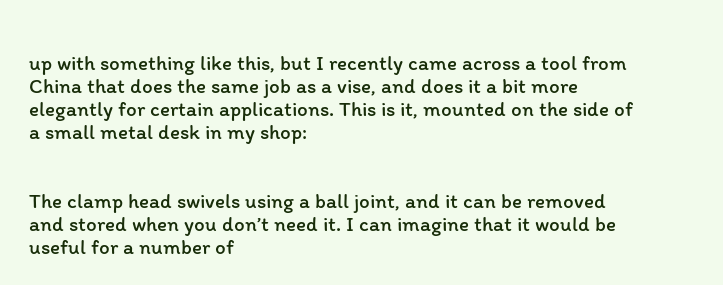up with something like this, but I recently came across a tool from China that does the same job as a vise, and does it a bit more elegantly for certain applications. This is it, mounted on the side of a small metal desk in my shop:


The clamp head swivels using a ball joint, and it can be removed and stored when you don’t need it. I can imagine that it would be useful for a number of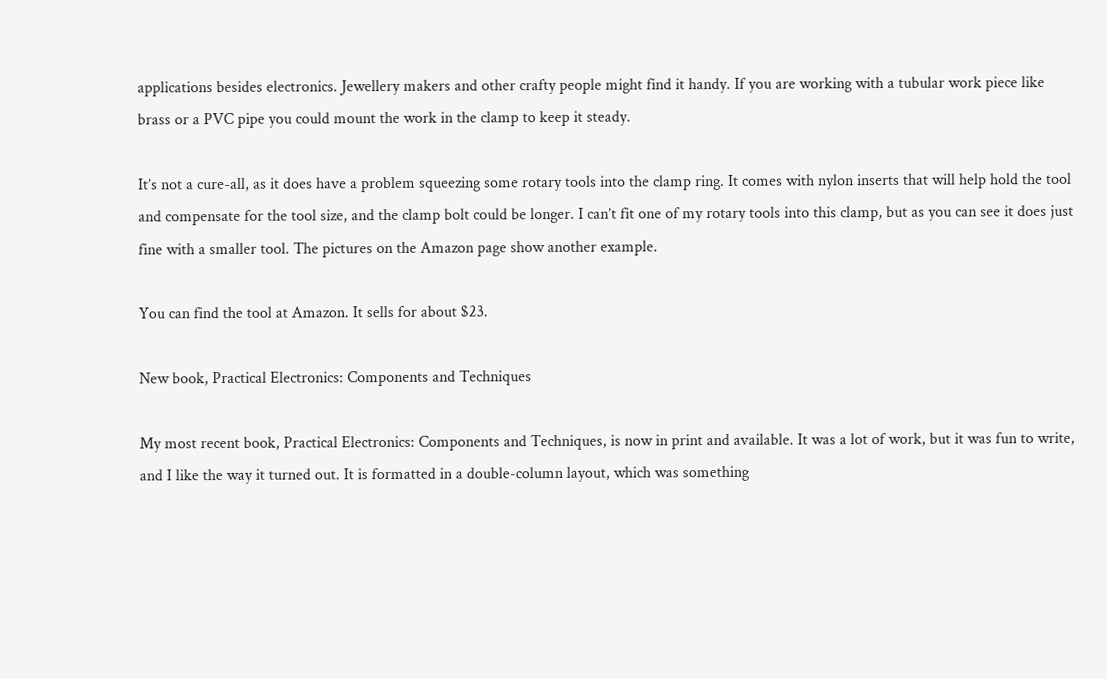applications besides electronics. Jewellery makers and other crafty people might find it handy. If you are working with a tubular work piece like brass or a PVC pipe you could mount the work in the clamp to keep it steady.

It’s not a cure-all, as it does have a problem squeezing some rotary tools into the clamp ring. It comes with nylon inserts that will help hold the tool and compensate for the tool size, and the clamp bolt could be longer. I can’t fit one of my rotary tools into this clamp, but as you can see it does just fine with a smaller tool. The pictures on the Amazon page show another example.

You can find the tool at Amazon. It sells for about $23.

New book, Practical Electronics: Components and Techniques

My most recent book, Practical Electronics: Components and Techniques, is now in print and available. It was a lot of work, but it was fun to write, and I like the way it turned out. It is formatted in a double-column layout, which was something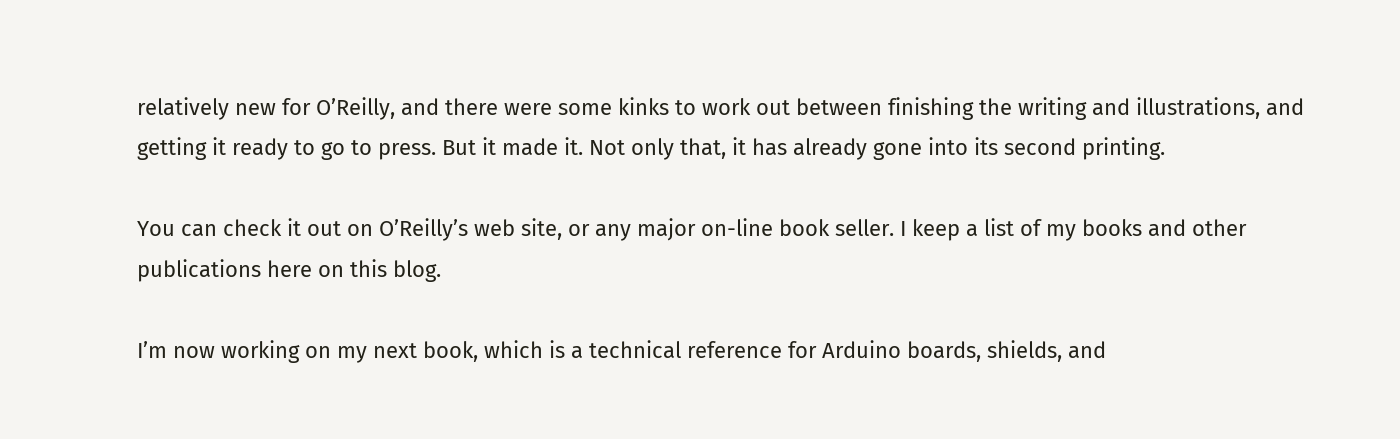relatively new for O’Reilly, and there were some kinks to work out between finishing the writing and illustrations, and getting it ready to go to press. But it made it. Not only that, it has already gone into its second printing.

You can check it out on O’Reilly’s web site, or any major on-line book seller. I keep a list of my books and other publications here on this blog.

I’m now working on my next book, which is a technical reference for Arduino boards, shields, and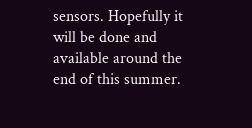sensors. Hopefully it will be done and available around the end of this summer.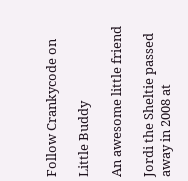Follow Crankycode on

Little Buddy

An awesome little friend

Jordi the Sheltie passed away in 2008 at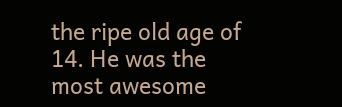the ripe old age of 14. He was the most awesome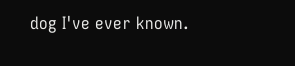dog I've ever known.